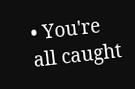• You're all caught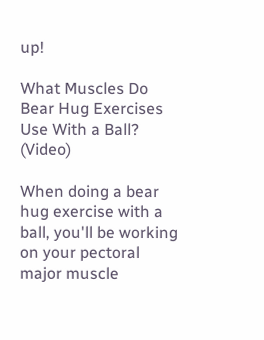up!

What Muscles Do Bear Hug Exercises Use With a Ball? (Video)

When doing a bear hug exercise with a ball, you'll be working on your pectoral major muscle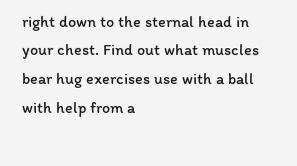right down to the sternal head in your chest. Find out what muscles bear hug exercises use with a ball with help from a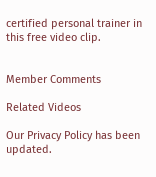certified personal trainer in this free video clip.


Member Comments

Related Videos

Our Privacy Policy has been updated.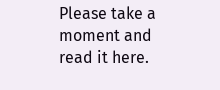Please take a moment and read it here.